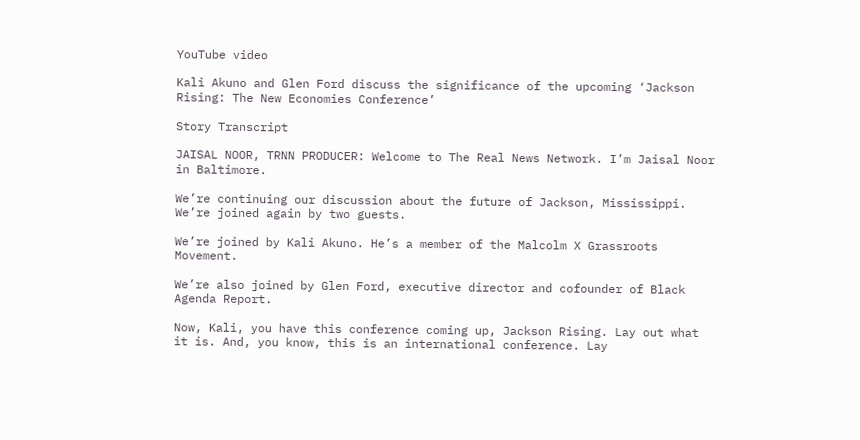YouTube video

Kali Akuno and Glen Ford discuss the significance of the upcoming ‘Jackson Rising: The New Economies Conference’

Story Transcript

JAISAL NOOR, TRNN PRODUCER: Welcome to The Real News Network. I’m Jaisal Noor in Baltimore.

We’re continuing our discussion about the future of Jackson, Mississippi. We’re joined again by two guests.

We’re joined by Kali Akuno. He’s a member of the Malcolm X Grassroots Movement.

We’re also joined by Glen Ford, executive director and cofounder of Black Agenda Report.

Now, Kali, you have this conference coming up, Jackson Rising. Lay out what it is. And, you know, this is an international conference. Lay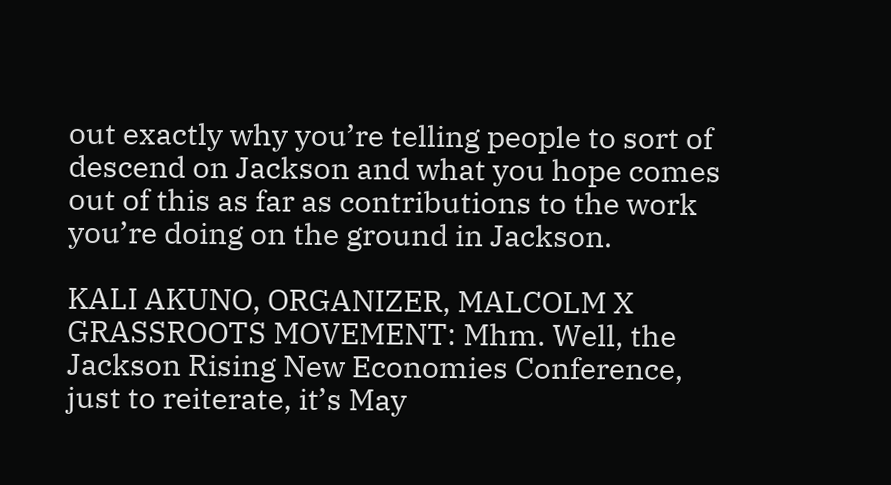out exactly why you’re telling people to sort of descend on Jackson and what you hope comes out of this as far as contributions to the work you’re doing on the ground in Jackson.

KALI AKUNO, ORGANIZER, MALCOLM X GRASSROOTS MOVEMENT: Mhm. Well, the Jackson Rising New Economies Conference, just to reiterate, it’s May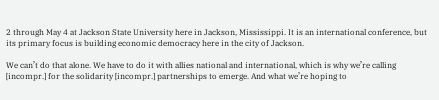2 through May 4 at Jackson State University here in Jackson, Mississippi. It is an international conference, but its primary focus is building economic democracy here in the city of Jackson.

We can’t do that alone. We have to do it with allies national and international, which is why we’re calling [incompr.] for the solidarity [incompr.] partnerships to emerge. And what we’re hoping to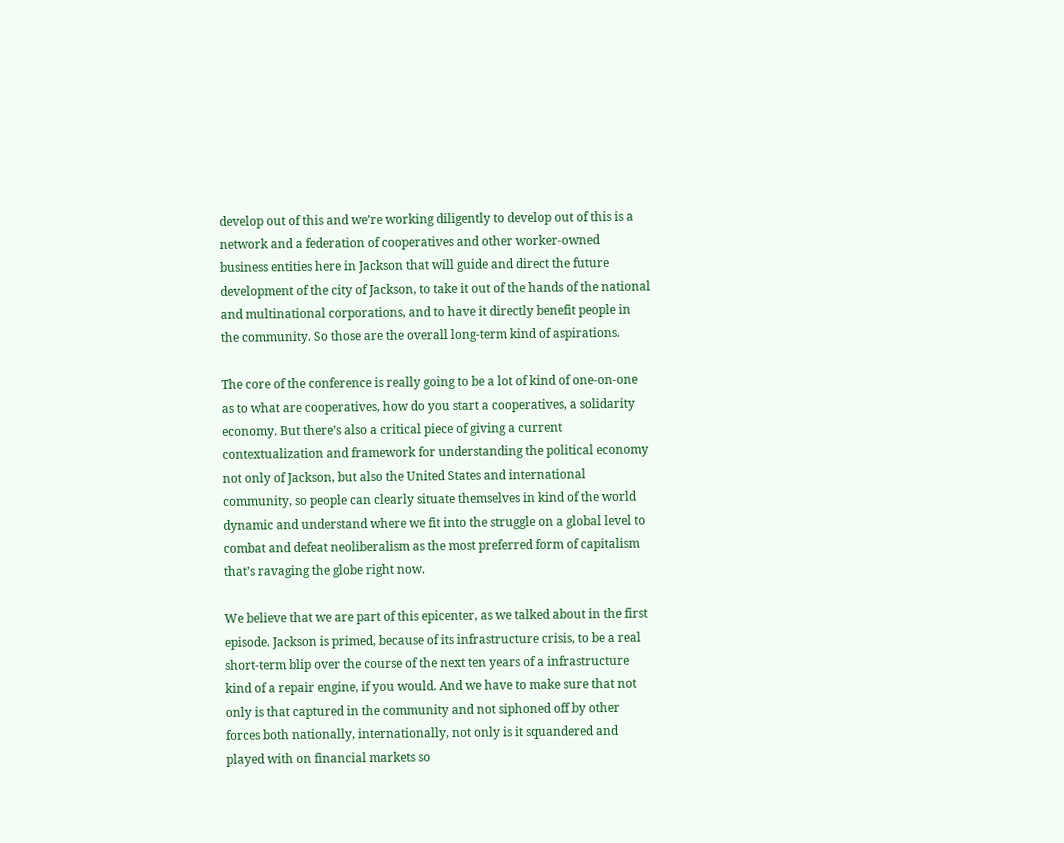develop out of this and we’re working diligently to develop out of this is a network and a federation of cooperatives and other worker-owned business entities here in Jackson that will guide and direct the future development of the city of Jackson, to take it out of the hands of the national and multinational corporations, and to have it directly benefit people in the community. So those are the overall long-term kind of aspirations.

The core of the conference is really going to be a lot of kind of one-on-one as to what are cooperatives, how do you start a cooperatives, a solidarity economy. But there’s also a critical piece of giving a current contextualization and framework for understanding the political economy not only of Jackson, but also the United States and international community, so people can clearly situate themselves in kind of the world dynamic and understand where we fit into the struggle on a global level to combat and defeat neoliberalism as the most preferred form of capitalism that’s ravaging the globe right now.

We believe that we are part of this epicenter, as we talked about in the first episode. Jackson is primed, because of its infrastructure crisis, to be a real short-term blip over the course of the next ten years of a infrastructure kind of a repair engine, if you would. And we have to make sure that not only is that captured in the community and not siphoned off by other forces both nationally, internationally, not only is it squandered and played with on financial markets so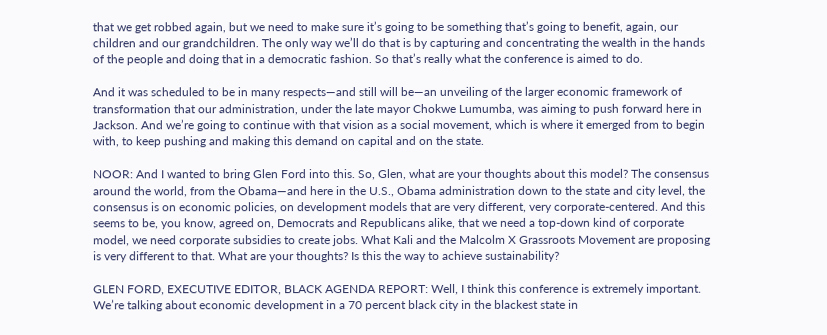that we get robbed again, but we need to make sure it’s going to be something that’s going to benefit, again, our children and our grandchildren. The only way we’ll do that is by capturing and concentrating the wealth in the hands of the people and doing that in a democratic fashion. So that’s really what the conference is aimed to do.

And it was scheduled to be in many respects—and still will be—an unveiling of the larger economic framework of transformation that our administration, under the late mayor Chokwe Lumumba, was aiming to push forward here in Jackson. And we’re going to continue with that vision as a social movement, which is where it emerged from to begin with, to keep pushing and making this demand on capital and on the state.

NOOR: And I wanted to bring Glen Ford into this. So, Glen, what are your thoughts about this model? The consensus around the world, from the Obama—and here in the U.S., Obama administration down to the state and city level, the consensus is on economic policies, on development models that are very different, very corporate-centered. And this seems to be, you know, agreed on, Democrats and Republicans alike, that we need a top-down kind of corporate model, we need corporate subsidies to create jobs. What Kali and the Malcolm X Grassroots Movement are proposing is very different to that. What are your thoughts? Is this the way to achieve sustainability?

GLEN FORD, EXECUTIVE EDITOR, BLACK AGENDA REPORT: Well, I think this conference is extremely important. We’re talking about economic development in a 70 percent black city in the blackest state in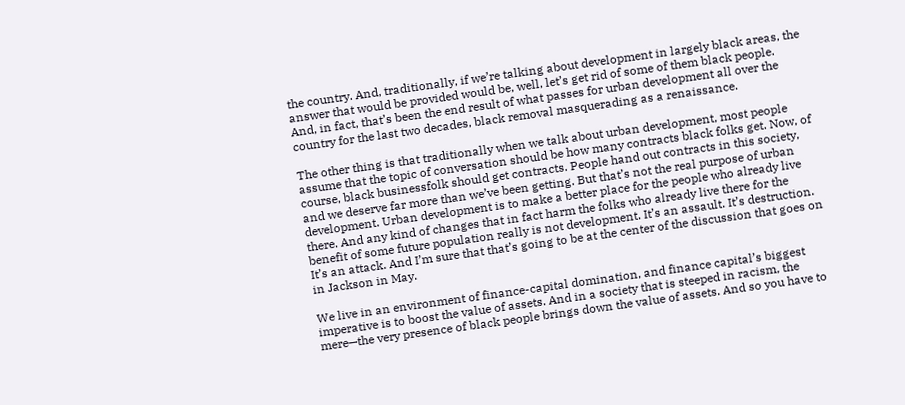the country. And, traditionally, if we’re talking about development in largely black areas, the answer that would be provided would be, well, let’s get rid of some of them black people. And, in fact, that’s been the end result of what passes for urban development all over the country for the last two decades, black removal masquerading as a renaissance.

The other thing is that traditionally when we talk about urban development, most people assume that the topic of conversation should be how many contracts black folks get. Now, of course, black businessfolk should get contracts. People hand out contracts in this society, and we deserve far more than we’ve been getting. But that’s not the real purpose of urban development. Urban development is to make a better place for the people who already live there. And any kind of changes that in fact harm the folks who already live there for the benefit of some future population really is not development. It’s an assault. It’s destruction. It’s an attack. And I’m sure that that’s going to be at the center of the discussion that goes on in Jackson in May.

We live in an environment of finance-capital domination, and finance capital’s biggest imperative is to boost the value of assets. And in a society that is steeped in racism, the mere—the very presence of black people brings down the value of assets. And so you have to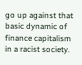go up against that basic dynamic of finance capitalism in a racist society.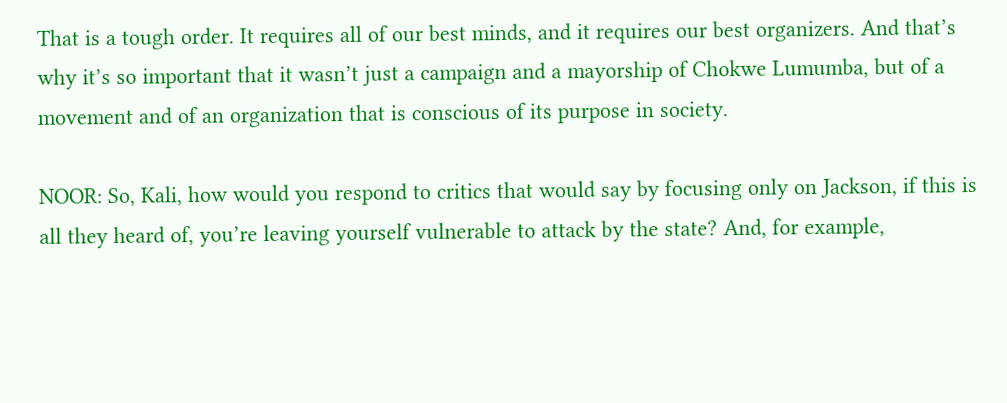That is a tough order. It requires all of our best minds, and it requires our best organizers. And that’s why it’s so important that it wasn’t just a campaign and a mayorship of Chokwe Lumumba, but of a movement and of an organization that is conscious of its purpose in society.

NOOR: So, Kali, how would you respond to critics that would say by focusing only on Jackson, if this is all they heard of, you’re leaving yourself vulnerable to attack by the state? And, for example,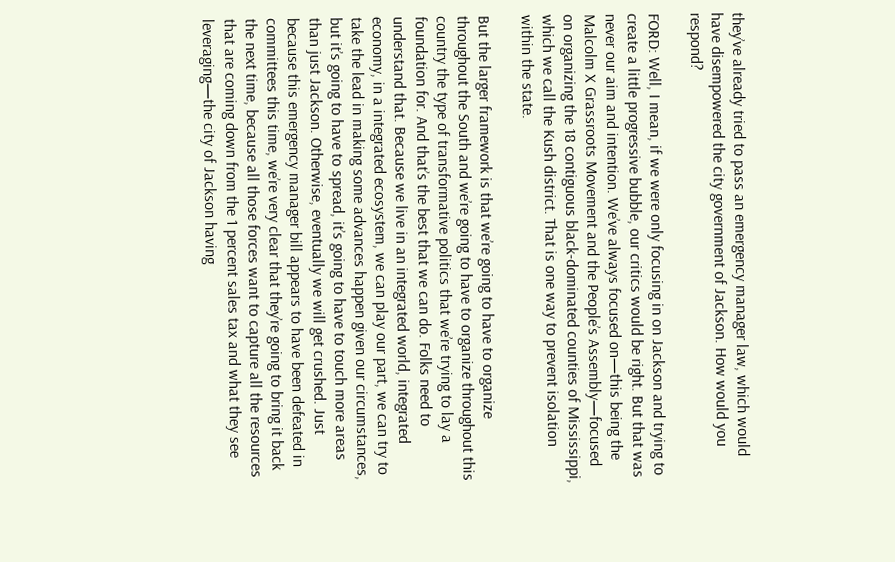they’ve already tried to pass an emergency manager law, which would have disempowered the city government of Jackson. How would you respond?

FORD: Well, I mean, if we were only focusing in on Jackson and trying to create a little progressive bubble, our critics would be right. But that was never our aim and intention. We’ve always focused on—this being the Malcolm X Grassroots Movement and the People’s Assembly—focused on organizing the 18 contiguous black-dominated counties of Mississippi, which we call the Kush district. That is one way to prevent isolation within the state.

But the larger framework is that we’re going to have to organize throughout the South and we’re going to have to organize throughout this country the type of transformative politics that we’re trying to lay a foundation for. And that’s the best that we can do. Folks need to understand that. Because we live in an integrated world, integrated economy, in a integrated ecosystem, we can play our part, we can try to take the lead in making some advances happen given our circumstances, but it’s going to have to spread, it’s going to have to touch more areas than just Jackson. Otherwise, eventually we will get crushed. Just because this emergency manager bill appears to have been defeated in committees this time, we’re very clear that they’re going to bring it back the next time, because all those forces want to capture all the resources that are coming down from the 1 percent sales tax and what they see leveraging—the city of Jackson having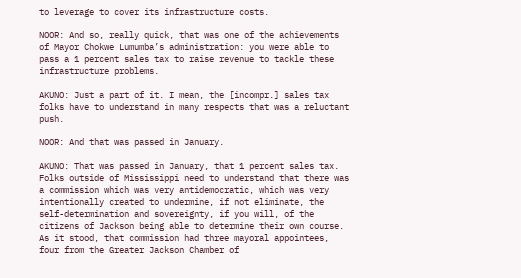to leverage to cover its infrastructure costs.

NOOR: And so, really quick, that was one of the achievements of Mayor Chokwe Lumumba’s administration: you were able to pass a 1 percent sales tax to raise revenue to tackle these infrastructure problems.

AKUNO: Just a part of it. I mean, the [incompr.] sales tax folks have to understand in many respects that was a reluctant push.

NOOR: And that was passed in January.

AKUNO: That was passed in January, that 1 percent sales tax. Folks outside of Mississippi need to understand that there was a commission which was very antidemocratic, which was very intentionally created to undermine, if not eliminate, the self-determination and sovereignty, if you will, of the citizens of Jackson being able to determine their own course. As it stood, that commission had three mayoral appointees, four from the Greater Jackson Chamber of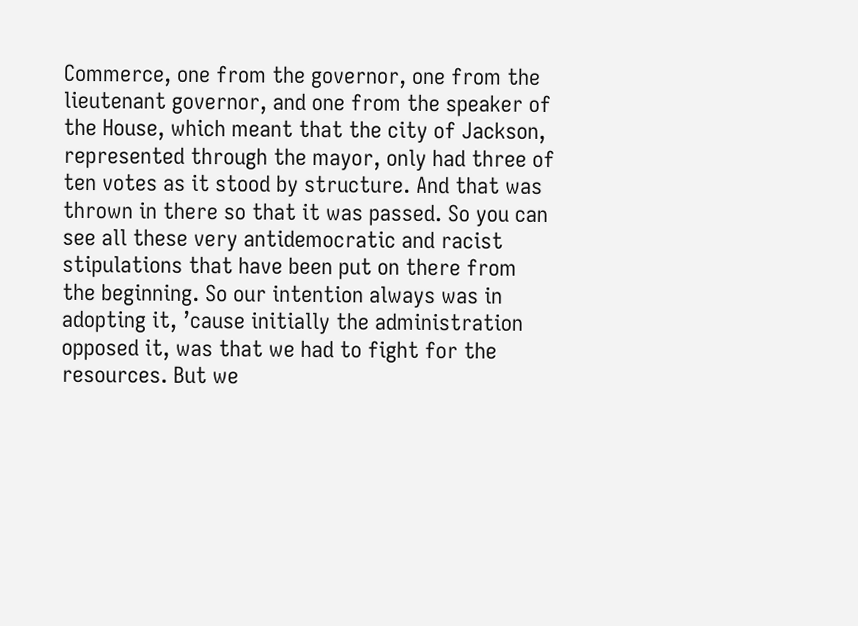Commerce, one from the governor, one from the lieutenant governor, and one from the speaker of the House, which meant that the city of Jackson, represented through the mayor, only had three of ten votes as it stood by structure. And that was thrown in there so that it was passed. So you can see all these very antidemocratic and racist stipulations that have been put on there from the beginning. So our intention always was in adopting it, ’cause initially the administration opposed it, was that we had to fight for the resources. But we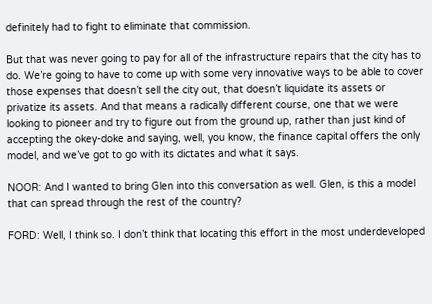definitely had to fight to eliminate that commission.

But that was never going to pay for all of the infrastructure repairs that the city has to do. We’re going to have to come up with some very innovative ways to be able to cover those expenses that doesn’t sell the city out, that doesn’t liquidate its assets or privatize its assets. And that means a radically different course, one that we were looking to pioneer and try to figure out from the ground up, rather than just kind of accepting the okey-doke and saying, well, you know, the finance capital offers the only model, and we’ve got to go with its dictates and what it says.

NOOR: And I wanted to bring Glen into this conversation as well. Glen, is this a model that can spread through the rest of the country?

FORD: Well, I think so. I don’t think that locating this effort in the most underdeveloped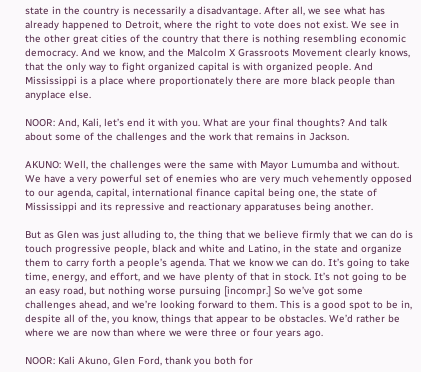state in the country is necessarily a disadvantage. After all, we see what has already happened to Detroit, where the right to vote does not exist. We see in the other great cities of the country that there is nothing resembling economic democracy. And we know, and the Malcolm X Grassroots Movement clearly knows, that the only way to fight organized capital is with organized people. And Mississippi is a place where proportionately there are more black people than anyplace else.

NOOR: And, Kali, let’s end it with you. What are your final thoughts? And talk about some of the challenges and the work that remains in Jackson.

AKUNO: Well, the challenges were the same with Mayor Lumumba and without. We have a very powerful set of enemies who are very much vehemently opposed to our agenda, capital, international finance capital being one, the state of Mississippi and its repressive and reactionary apparatuses being another.

But as Glen was just alluding to, the thing that we believe firmly that we can do is touch progressive people, black and white and Latino, in the state and organize them to carry forth a people’s agenda. That we know we can do. It’s going to take time, energy, and effort, and we have plenty of that in stock. It’s not going to be an easy road, but nothing worse pursuing [incompr.] So we’ve got some challenges ahead, and we’re looking forward to them. This is a good spot to be in, despite all of the, you know, things that appear to be obstacles. We’d rather be where we are now than where we were three or four years ago.

NOOR: Kali Akuno, Glen Ford, thank you both for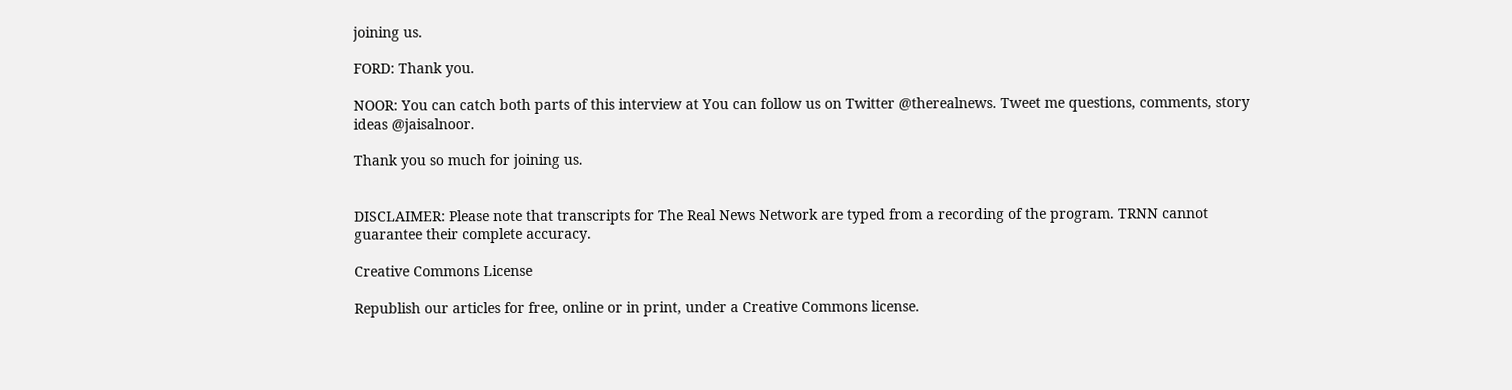joining us.

FORD: Thank you.

NOOR: You can catch both parts of this interview at You can follow us on Twitter @therealnews. Tweet me questions, comments, story ideas @jaisalnoor.

Thank you so much for joining us.


DISCLAIMER: Please note that transcripts for The Real News Network are typed from a recording of the program. TRNN cannot guarantee their complete accuracy.

Creative Commons License

Republish our articles for free, online or in print, under a Creative Commons license.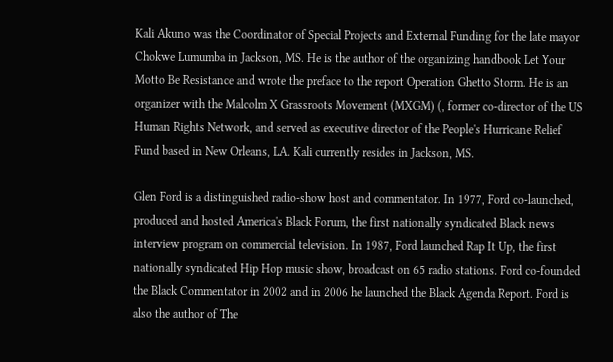Kali Akuno was the Coordinator of Special Projects and External Funding for the late mayor Chokwe Lumumba in Jackson, MS. He is the author of the organizing handbook Let Your Motto Be Resistance and wrote the preface to the report Operation Ghetto Storm. He is an organizer with the Malcolm X Grassroots Movement (MXGM) (, former co-director of the US Human Rights Network, and served as executive director of the People's Hurricane Relief Fund based in New Orleans, LA. Kali currently resides in Jackson, MS.

Glen Ford is a distinguished radio-show host and commentator. In 1977, Ford co-launched, produced and hosted America's Black Forum, the first nationally syndicated Black news interview program on commercial television. In 1987, Ford launched Rap It Up, the first nationally syndicated Hip Hop music show, broadcast on 65 radio stations. Ford co-founded the Black Commentator in 2002 and in 2006 he launched the Black Agenda Report. Ford is also the author of The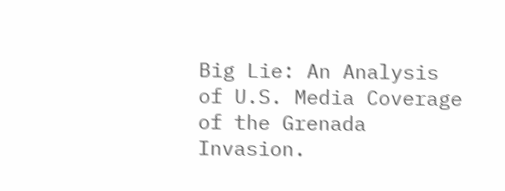Big Lie: An Analysis of U.S. Media Coverage of the Grenada Invasion.